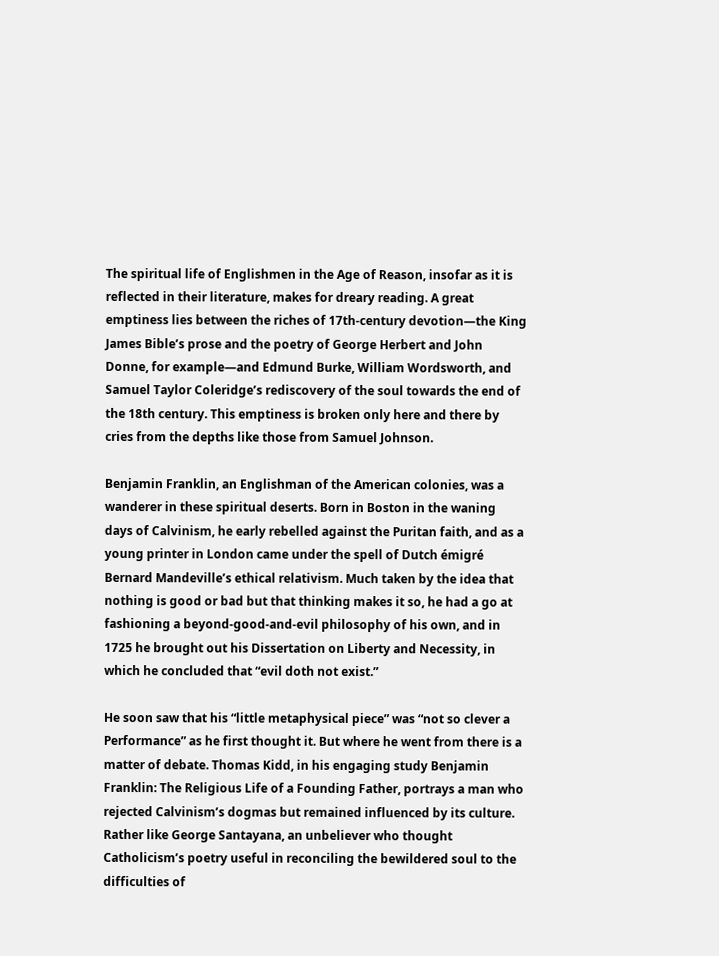The spiritual life of Englishmen in the Age of Reason, insofar as it is reflected in their literature, makes for dreary reading. A great emptiness lies between the riches of 17th-century devotion—the King James Bible’s prose and the poetry of George Herbert and John Donne, for example—and Edmund Burke, William Wordsworth, and Samuel Taylor Coleridge’s rediscovery of the soul towards the end of the 18th century. This emptiness is broken only here and there by cries from the depths like those from Samuel Johnson.

Benjamin Franklin, an Englishman of the American colonies, was a wanderer in these spiritual deserts. Born in Boston in the waning days of Calvinism, he early rebelled against the Puritan faith, and as a young printer in London came under the spell of Dutch émigré Bernard Mandeville’s ethical relativism. Much taken by the idea that nothing is good or bad but that thinking makes it so, he had a go at fashioning a beyond-good-and-evil philosophy of his own, and in 1725 he brought out his Dissertation on Liberty and Necessity, in which he concluded that “evil doth not exist.”

He soon saw that his “little metaphysical piece” was “not so clever a Performance” as he first thought it. But where he went from there is a matter of debate. Thomas Kidd, in his engaging study Benjamin Franklin: The Religious Life of a Founding Father, portrays a man who rejected Calvinism’s dogmas but remained influenced by its culture. Rather like George Santayana, an unbeliever who thought Catholicism’s poetry useful in reconciling the bewildered soul to the difficulties of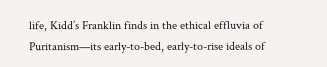life, Kidd’s Franklin finds in the ethical effluvia of Puritanism—its early-to-bed, early-to-rise ideals of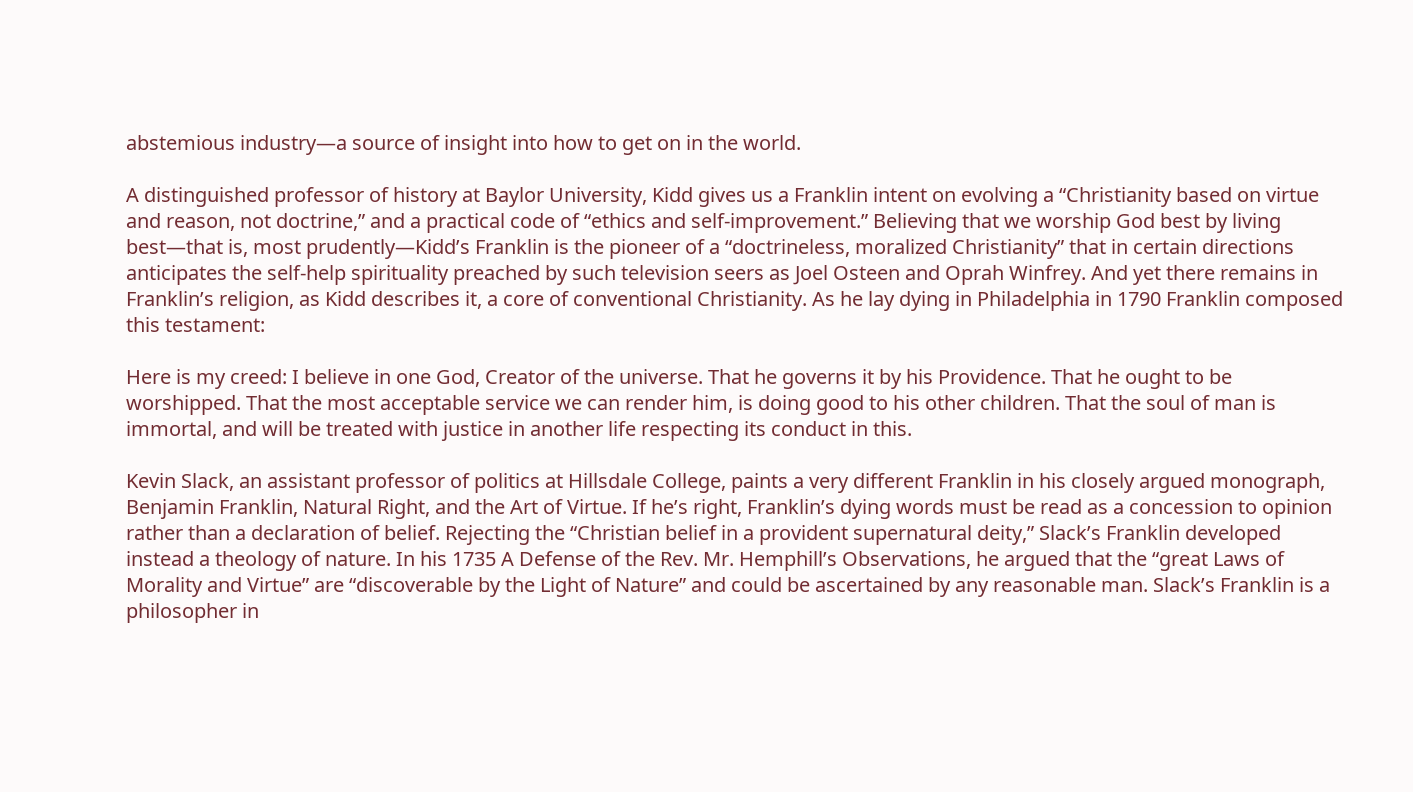abstemious industry—a source of insight into how to get on in the world.

A distinguished professor of history at Baylor University, Kidd gives us a Franklin intent on evolving a “Christianity based on virtue and reason, not doctrine,” and a practical code of “ethics and self-improvement.” Believing that we worship God best by living best—that is, most prudently—Kidd’s Franklin is the pioneer of a “doctrineless, moralized Christianity” that in certain directions anticipates the self-help spirituality preached by such television seers as Joel Osteen and Oprah Winfrey. And yet there remains in Franklin’s religion, as Kidd describes it, a core of conventional Christianity. As he lay dying in Philadelphia in 1790 Franklin composed this testament:

Here is my creed: I believe in one God, Creator of the universe. That he governs it by his Providence. That he ought to be worshipped. That the most acceptable service we can render him, is doing good to his other children. That the soul of man is immortal, and will be treated with justice in another life respecting its conduct in this.

Kevin Slack, an assistant professor of politics at Hillsdale College, paints a very different Franklin in his closely argued monograph, Benjamin Franklin, Natural Right, and the Art of Virtue. If he’s right, Franklin’s dying words must be read as a concession to opinion rather than a declaration of belief. Rejecting the “Christian belief in a provident supernatural deity,” Slack’s Franklin developed instead a theology of nature. In his 1735 A Defense of the Rev. Mr. Hemphill’s Observations, he argued that the “great Laws of Morality and Virtue” are “discoverable by the Light of Nature” and could be ascertained by any reasonable man. Slack’s Franklin is a philosopher in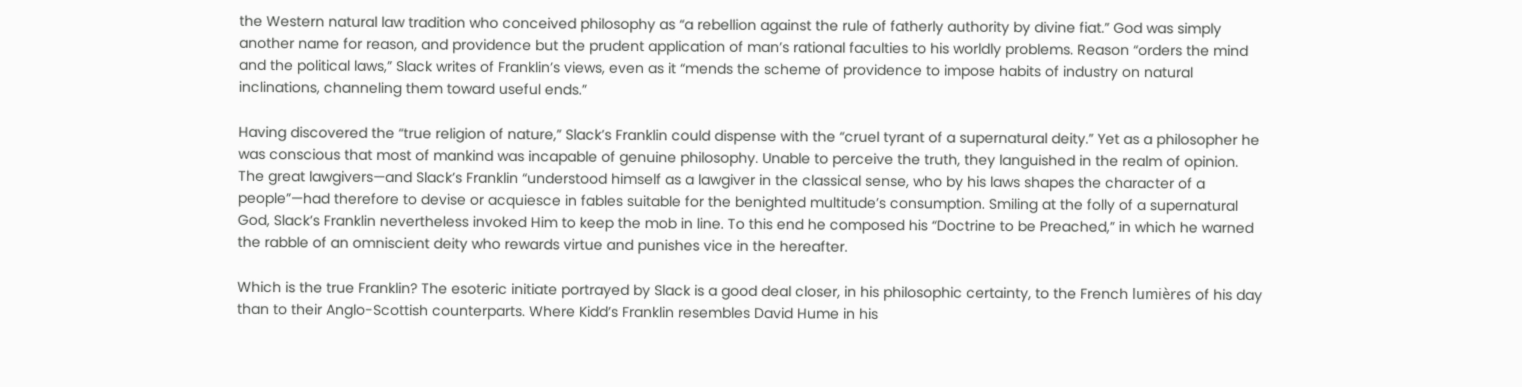the Western natural law tradition who conceived philosophy as “a rebellion against the rule of fatherly authority by divine fiat.” God was simply another name for reason, and providence but the prudent application of man’s rational faculties to his worldly problems. Reason “orders the mind and the political laws,” Slack writes of Franklin’s views, even as it “mends the scheme of providence to impose habits of industry on natural inclinations, channeling them toward useful ends.”

Having discovered the “true religion of nature,” Slack’s Franklin could dispense with the “cruel tyrant of a supernatural deity.” Yet as a philosopher he was conscious that most of mankind was incapable of genuine philosophy. Unable to perceive the truth, they languished in the realm of opinion. The great lawgivers—and Slack’s Franklin “understood himself as a lawgiver in the classical sense, who by his laws shapes the character of a people”—had therefore to devise or acquiesce in fables suitable for the benighted multitude’s consumption. Smiling at the folly of a supernatural God, Slack’s Franklin nevertheless invoked Him to keep the mob in line. To this end he composed his “Doctrine to be Preached,” in which he warned the rabble of an omniscient deity who rewards virtue and punishes vice in the hereafter.

Which is the true Franklin? The esoteric initiate portrayed by Slack is a good deal closer, in his philosophic certainty, to the French lumières of his day than to their Anglo-Scottish counterparts. Where Kidd’s Franklin resembles David Hume in his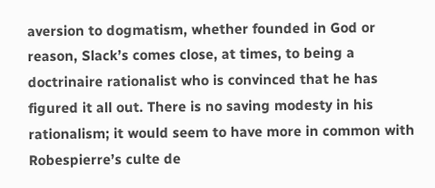aversion to dogmatism, whether founded in God or reason, Slack’s comes close, at times, to being a doctrinaire rationalist who is convinced that he has figured it all out. There is no saving modesty in his rationalism; it would seem to have more in common with Robespierre’s culte de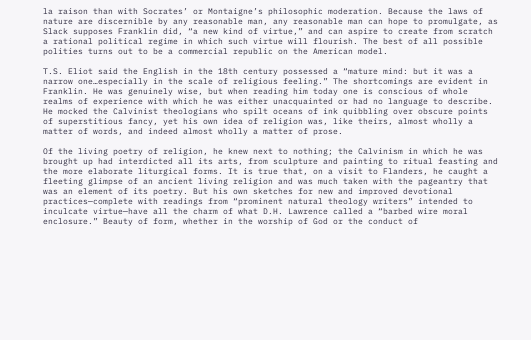la raison than with Socrates’ or Montaigne’s philosophic moderation. Because the laws of nature are discernible by any reasonable man, any reasonable man can hope to promulgate, as Slack supposes Franklin did, “a new kind of virtue,” and can aspire to create from scratch a rational political regime in which such virtue will flourish. The best of all possible polities turns out to be a commercial republic on the American model.

T.S. Eliot said the English in the 18th century possessed a “mature mind: but it was a narrow one…especially in the scale of religious feeling.” The shortcomings are evident in Franklin. He was genuinely wise, but when reading him today one is conscious of whole realms of experience with which he was either unacquainted or had no language to describe. He mocked the Calvinist theologians who spilt oceans of ink quibbling over obscure points of superstitious fancy, yet his own idea of religion was, like theirs, almost wholly a matter of words, and indeed almost wholly a matter of prose.

Of the living poetry of religion, he knew next to nothing; the Calvinism in which he was brought up had interdicted all its arts, from sculpture and painting to ritual feasting and the more elaborate liturgical forms. It is true that, on a visit to Flanders, he caught a fleeting glimpse of an ancient living religion and was much taken with the pageantry that was an element of its poetry. But his own sketches for new and improved devotional practices—complete with readings from “prominent natural theology writers” intended to inculcate virtue—have all the charm of what D.H. Lawrence called a “barbed wire moral enclosure.” Beauty of form, whether in the worship of God or the conduct of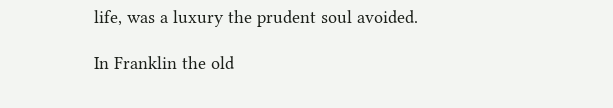life, was a luxury the prudent soul avoided.

In Franklin the old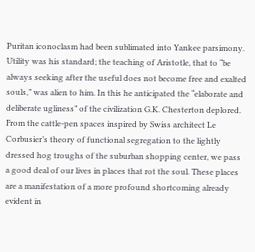Puritan iconoclasm had been sublimated into Yankee parsimony. Utility was his standard; the teaching of Aristotle, that to “be always seeking after the useful does not become free and exalted souls,” was alien to him. In this he anticipated the “elaborate and deliberate ugliness” of the civilization G.K. Chesterton deplored. From the cattle-pen spaces inspired by Swiss architect Le Corbusier’s theory of functional segregation to the lightly dressed hog troughs of the suburban shopping center, we pass a good deal of our lives in places that rot the soul. These places are a manifestation of a more profound shortcoming already evident in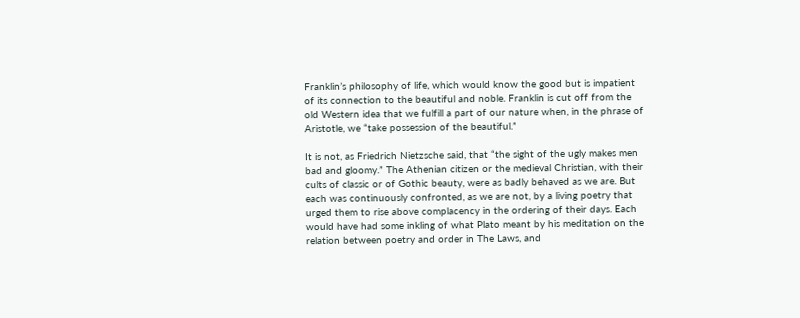Franklin’s philosophy of life, which would know the good but is impatient of its connection to the beautiful and noble. Franklin is cut off from the old Western idea that we fulfill a part of our nature when, in the phrase of Aristotle, we “take possession of the beautiful.”

It is not, as Friedrich Nietzsche said, that “the sight of the ugly makes men bad and gloomy.” The Athenian citizen or the medieval Christian, with their cults of classic or of Gothic beauty, were as badly behaved as we are. But each was continuously confronted, as we are not, by a living poetry that urged them to rise above complacency in the ordering of their days. Each would have had some inkling of what Plato meant by his meditation on the relation between poetry and order in The Laws, and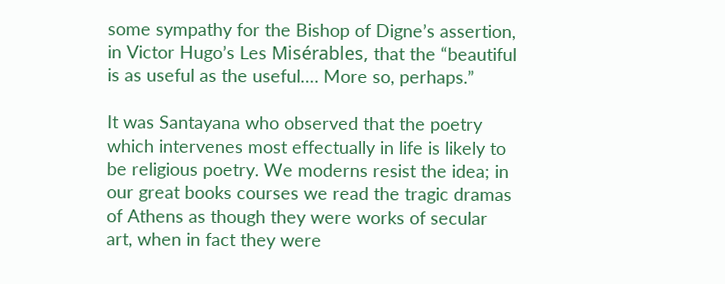some sympathy for the Bishop of Digne’s assertion, in Victor Hugo’s Les Misérables, that the “beautiful is as useful as the useful…. More so, perhaps.”

It was Santayana who observed that the poetry which intervenes most effectually in life is likely to be religious poetry. We moderns resist the idea; in our great books courses we read the tragic dramas of Athens as though they were works of secular art, when in fact they were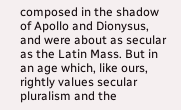composed in the shadow of Apollo and Dionysus, and were about as secular as the Latin Mass. But in an age which, like ours, rightly values secular pluralism and the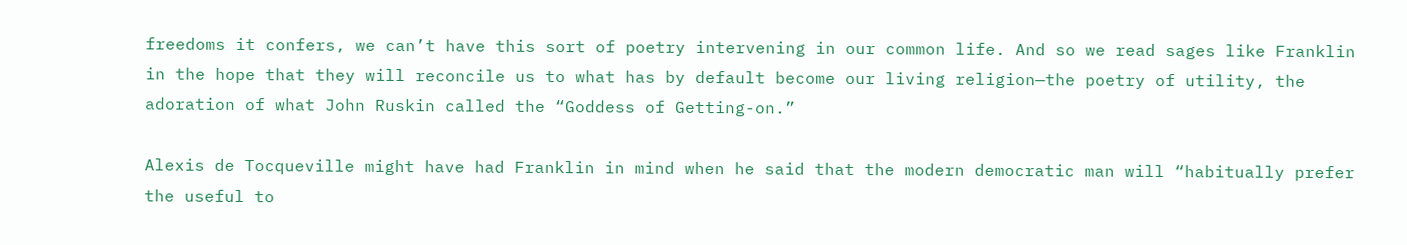freedoms it confers, we can’t have this sort of poetry intervening in our common life. And so we read sages like Franklin in the hope that they will reconcile us to what has by default become our living religion—the poetry of utility, the adoration of what John Ruskin called the “Goddess of Getting-on.”

Alexis de Tocqueville might have had Franklin in mind when he said that the modern democratic man will “habitually prefer the useful to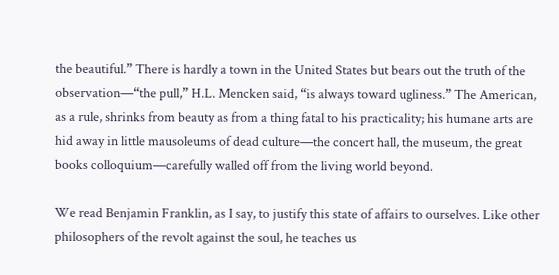the beautiful.” There is hardly a town in the United States but bears out the truth of the observation—“the pull,” H.L. Mencken said, “is always toward ugliness.” The American, as a rule, shrinks from beauty as from a thing fatal to his practicality; his humane arts are hid away in little mausoleums of dead culture—the concert hall, the museum, the great books colloquium—carefully walled off from the living world beyond.

We read Benjamin Franklin, as I say, to justify this state of affairs to ourselves. Like other philosophers of the revolt against the soul, he teaches us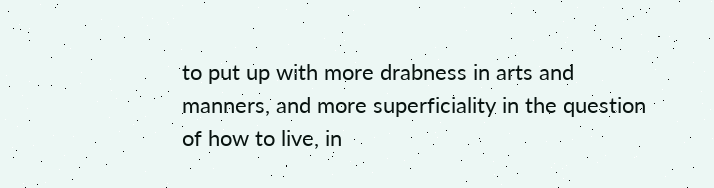to put up with more drabness in arts and manners, and more superficiality in the question of how to live, in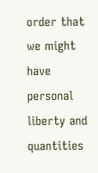order that we might have personal liberty and quantities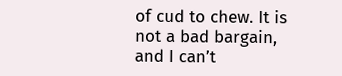of cud to chew. It is not a bad bargain, and I can’t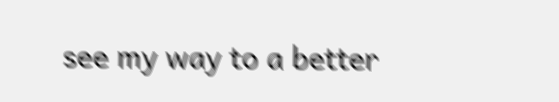see my way to a better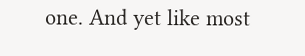one. And yet like most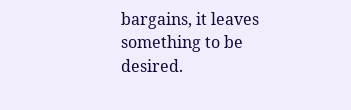bargains, it leaves something to be desired.